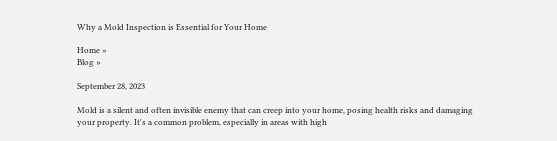Why a Mold Inspection is Essential for Your Home

Home »
Blog »

September 28, 2023

Mold is a silent and often invisible enemy that can creep into your home, posing health risks and damaging your property. It's a common problem, especially in areas with high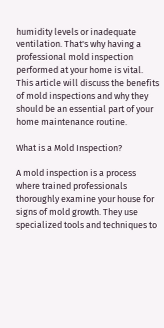humidity levels or inadequate ventilation. That's why having a professional mold inspection performed at your home is vital. This article will discuss the benefits of mold inspections and why they should be an essential part of your home maintenance routine.

What is a Mold Inspection?

A mold inspection is a process where trained professionals thoroughly examine your house for signs of mold growth. They use specialized tools and techniques to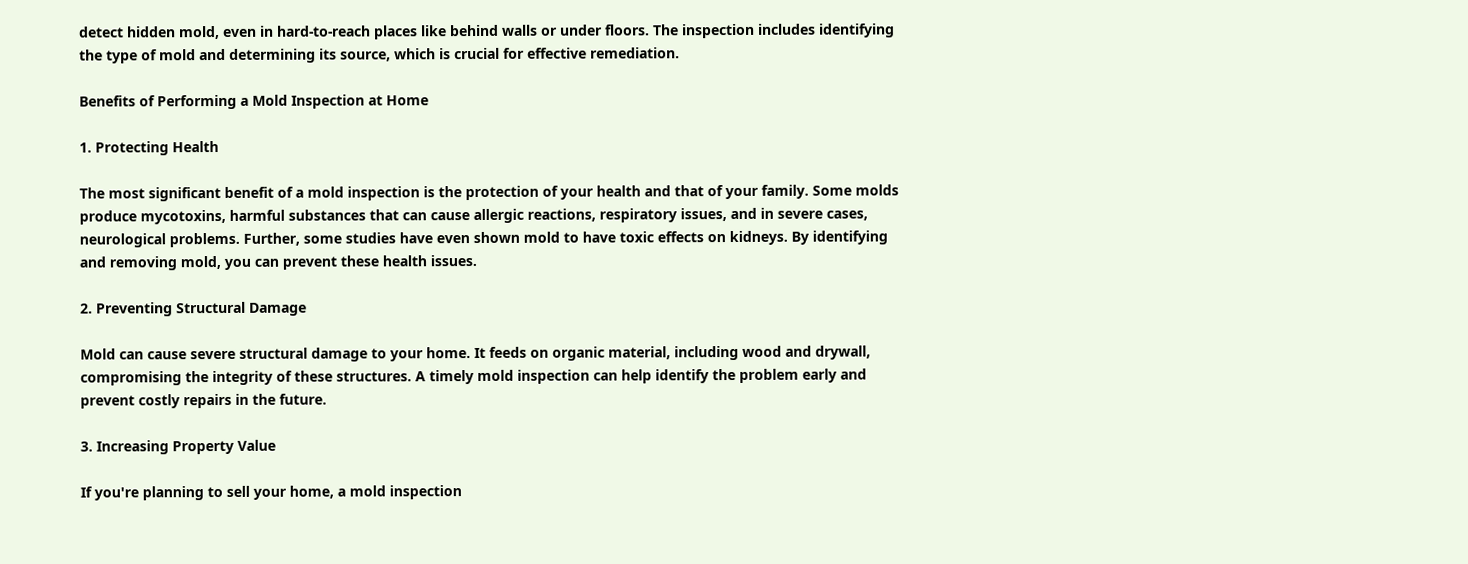detect hidden mold, even in hard-to-reach places like behind walls or under floors. The inspection includes identifying the type of mold and determining its source, which is crucial for effective remediation.

Benefits of Performing a Mold Inspection at Home

1. Protecting Health

The most significant benefit of a mold inspection is the protection of your health and that of your family. Some molds produce mycotoxins, harmful substances that can cause allergic reactions, respiratory issues, and in severe cases, neurological problems. Further, some studies have even shown mold to have toxic effects on kidneys. By identifying and removing mold, you can prevent these health issues.

2. Preventing Structural Damage

Mold can cause severe structural damage to your home. It feeds on organic material, including wood and drywall, compromising the integrity of these structures. A timely mold inspection can help identify the problem early and prevent costly repairs in the future.

3. Increasing Property Value

If you're planning to sell your home, a mold inspection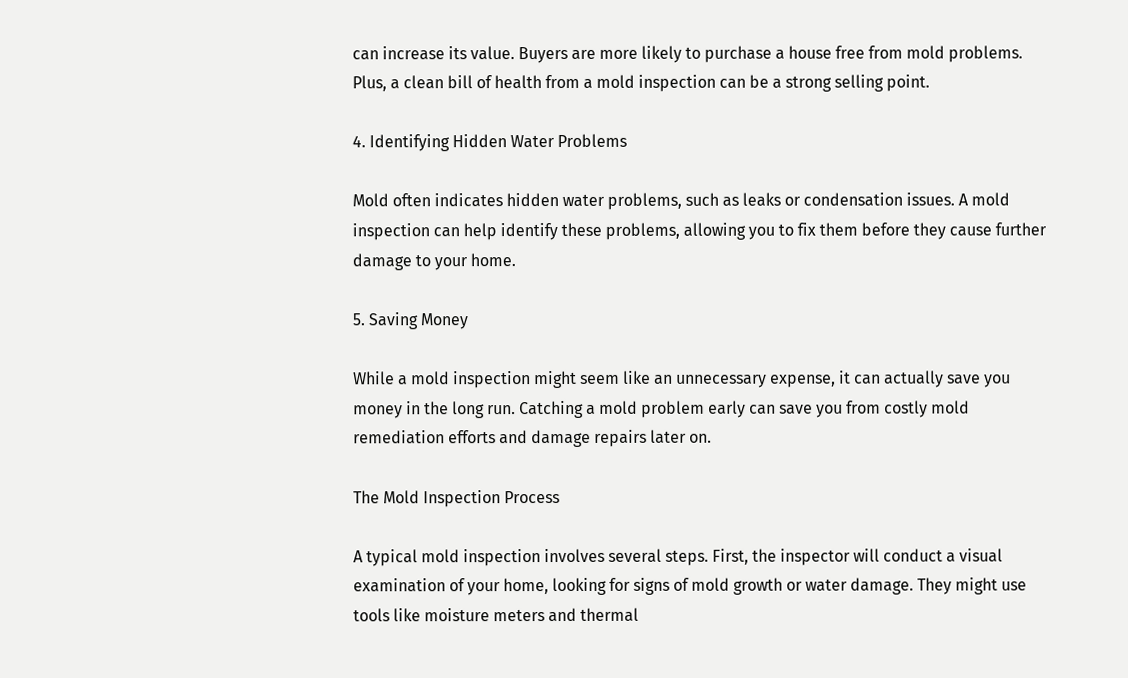can increase its value. Buyers are more likely to purchase a house free from mold problems. Plus, a clean bill of health from a mold inspection can be a strong selling point.

4. Identifying Hidden Water Problems

Mold often indicates hidden water problems, such as leaks or condensation issues. A mold inspection can help identify these problems, allowing you to fix them before they cause further damage to your home.

5. Saving Money

While a mold inspection might seem like an unnecessary expense, it can actually save you money in the long run. Catching a mold problem early can save you from costly mold remediation efforts and damage repairs later on.

The Mold Inspection Process

A typical mold inspection involves several steps. First, the inspector will conduct a visual examination of your home, looking for signs of mold growth or water damage. They might use tools like moisture meters and thermal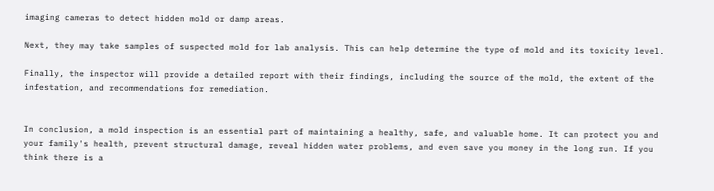imaging cameras to detect hidden mold or damp areas.

Next, they may take samples of suspected mold for lab analysis. This can help determine the type of mold and its toxicity level.

Finally, the inspector will provide a detailed report with their findings, including the source of the mold, the extent of the infestation, and recommendations for remediation.


In conclusion, a mold inspection is an essential part of maintaining a healthy, safe, and valuable home. It can protect you and your family's health, prevent structural damage, reveal hidden water problems, and even save you money in the long run. If you think there is a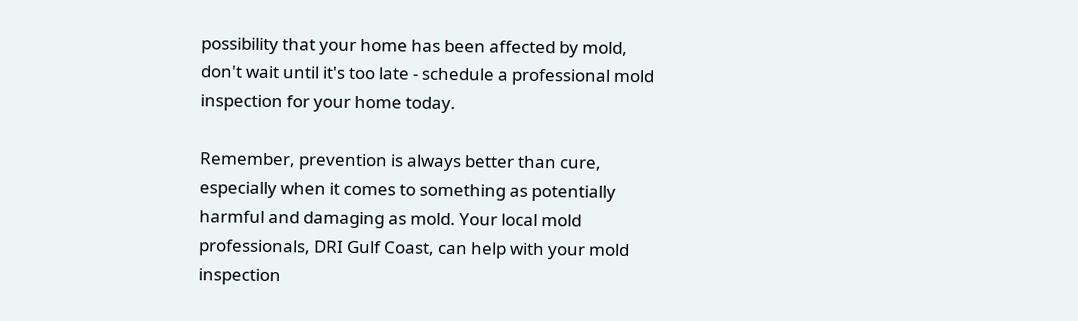possibility that your home has been affected by mold, don't wait until it's too late - schedule a professional mold inspection for your home today.

Remember, prevention is always better than cure, especially when it comes to something as potentially harmful and damaging as mold. Your local mold professionals, DRI Gulf Coast, can help with your mold inspection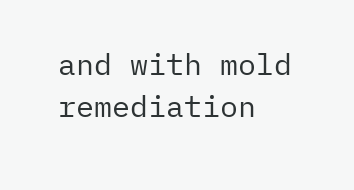and with mold remediation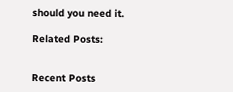should you need it.

Related Posts:


Recent Posts